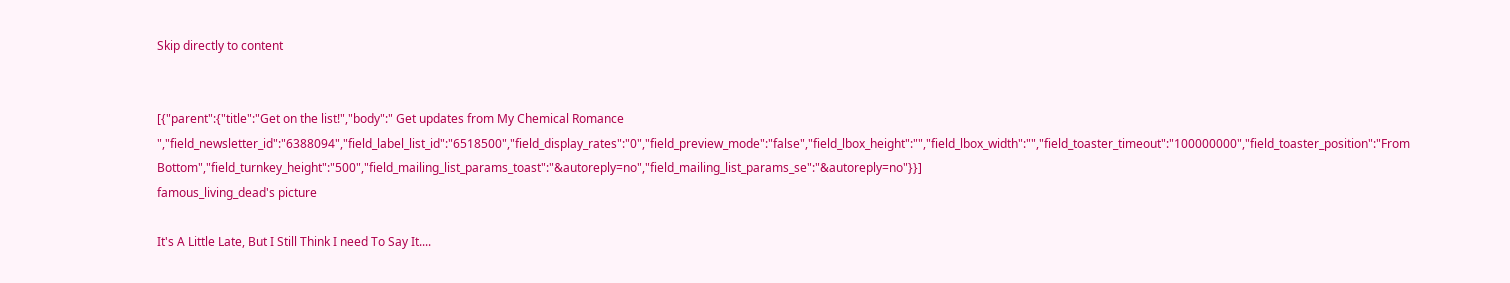Skip directly to content


[{"parent":{"title":"Get on the list!","body":" Get updates from My Chemical Romance ","field_newsletter_id":"6388094","field_label_list_id":"6518500","field_display_rates":"0","field_preview_mode":"false","field_lbox_height":"","field_lbox_width":"","field_toaster_timeout":"100000000","field_toaster_position":"From Bottom","field_turnkey_height":"500","field_mailing_list_params_toast":"&autoreply=no","field_mailing_list_params_se":"&autoreply=no"}}]
famous_living_dead's picture

It's A Little Late, But I Still Think I need To Say It....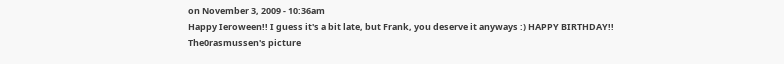on November 3, 2009 - 10:36am
Happy Ieroween!! I guess it's a bit late, but Frank, you deserve it anyways :) HAPPY BIRTHDAY!!
The0rasmussen's picture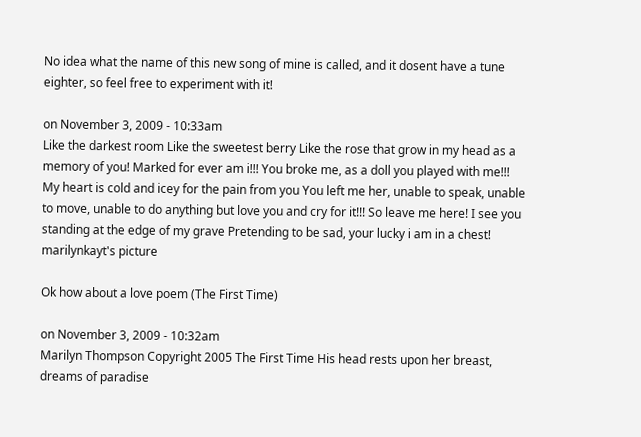No idea what the name of this new song of mine is called, and it dosent have a tune eighter, so feel free to experiment with it!

on November 3, 2009 - 10:33am
Like the darkest room Like the sweetest berry Like the rose that grow in my head as a memory of you! Marked for ever am i!!! You broke me, as a doll you played with me!!! My heart is cold and icey for the pain from you You left me her, unable to speak, unable to move, unable to do anything but love you and cry for it!!! So leave me here! I see you standing at the edge of my grave Pretending to be sad, your lucky i am in a chest!
marilynkayt's picture

Ok how about a love poem (The First Time)

on November 3, 2009 - 10:32am
Marilyn Thompson Copyright 2005 The First Time His head rests upon her breast, dreams of paradise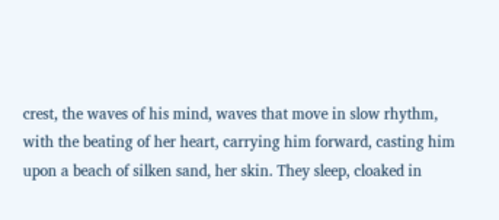crest, the waves of his mind, waves that move in slow rhythm, with the beating of her heart, carrying him forward, casting him upon a beach of silken sand, her skin. They sleep, cloaked in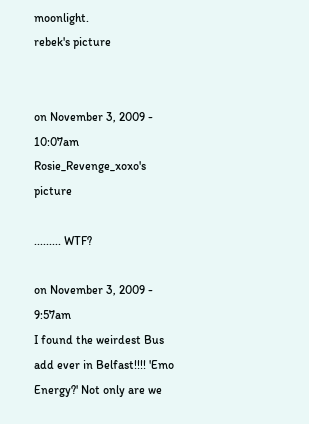moonlight.
rebek's picture


on November 3, 2009 - 10:07am
Rosie_Revenge_xoxo's picture

......... WTF?

on November 3, 2009 - 9:57am
I found the weirdest Bus add ever in Belfast!!!! 'Emo Energy?' Not only are we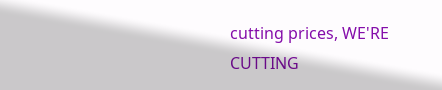cutting prices, WE'RE CUTTING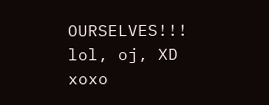OURSELVES!!! lol, oj, XD xoxo